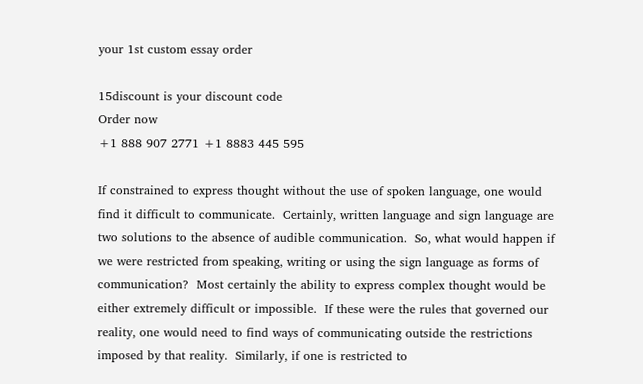your 1st custom essay order

15discount is your discount code
Order now
+1 888 907 2771 +1 8883 445 595

If constrained to express thought without the use of spoken language, one would find it difficult to communicate.  Certainly, written language and sign language are two solutions to the absence of audible communication.  So, what would happen if we were restricted from speaking, writing or using the sign language as forms of communication?  Most certainly the ability to express complex thought would be either extremely difficult or impossible.  If these were the rules that governed our reality, one would need to find ways of communicating outside the restrictions imposed by that reality.  Similarly, if one is restricted to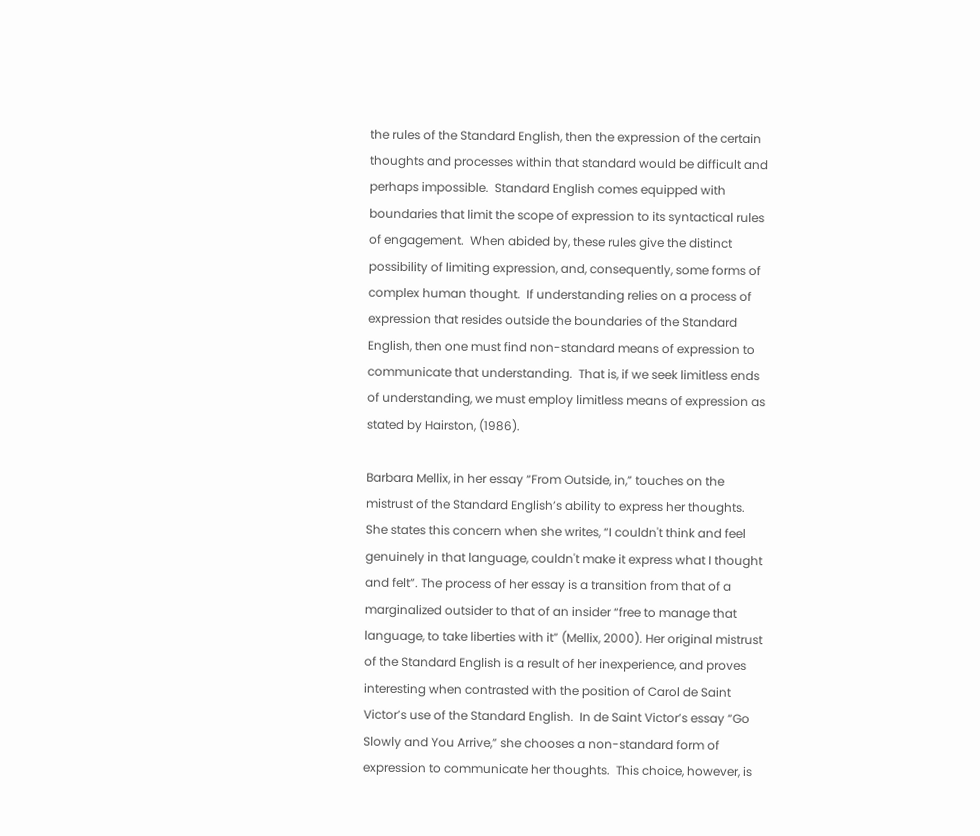the rules of the Standard English, then the expression of the certain thoughts and processes within that standard would be difficult and perhaps impossible.  Standard English comes equipped with boundaries that limit the scope of expression to its syntactical rules of engagement.  When abided by, these rules give the distinct possibility of limiting expression, and, consequently, some forms of complex human thought.  If understanding relies on a process of expression that resides outside the boundaries of the Standard English, then one must find non-standard means of expression to communicate that understanding.  That is, if we seek limitless ends of understanding, we must employ limitless means of expression as stated by Hairston, (1986).

Barbara Mellix, in her essay “From Outside, in,” touches on the mistrust of the Standard English’s ability to express her thoughts.  She states this concern when she writes, “I couldn't think and feel genuinely in that language, couldn't make it express what I thought and felt”. The process of her essay is a transition from that of a marginalized outsider to that of an insider “free to manage that language, to take liberties with it” (Mellix, 2000). Her original mistrust of the Standard English is a result of her inexperience, and proves interesting when contrasted with the position of Carol de Saint Victor’s use of the Standard English.  In de Saint Victor’s essay “Go Slowly and You Arrive,” she chooses a non-standard form of expression to communicate her thoughts.  This choice, however, is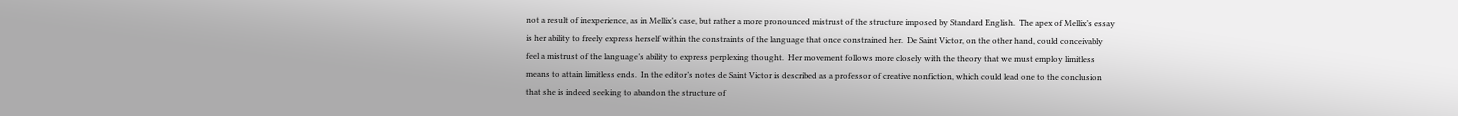not a result of inexperience, as in Mellix’s case, but rather a more pronounced mistrust of the structure imposed by Standard English.  The apex of Mellix’s essay is her ability to freely express herself within the constraints of the language that once constrained her.  De Saint Victor, on the other hand, could conceivably feel a mistrust of the language’s ability to express perplexing thought.  Her movement follows more closely with the theory that we must employ limitless means to attain limitless ends.  In the editor’s notes de Saint Victor is described as a professor of creative nonfiction, which could lead one to the conclusion that she is indeed seeking to abandon the structure of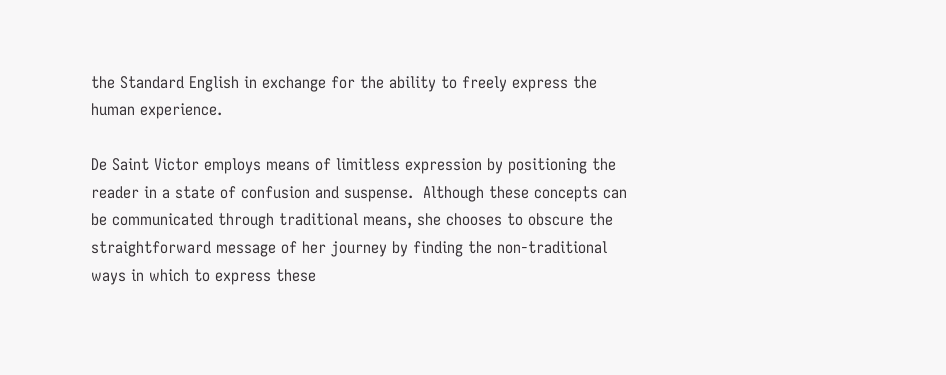the Standard English in exchange for the ability to freely express the human experience.

De Saint Victor employs means of limitless expression by positioning the reader in a state of confusion and suspense.  Although these concepts can be communicated through traditional means, she chooses to obscure the straightforward message of her journey by finding the non-traditional ways in which to express these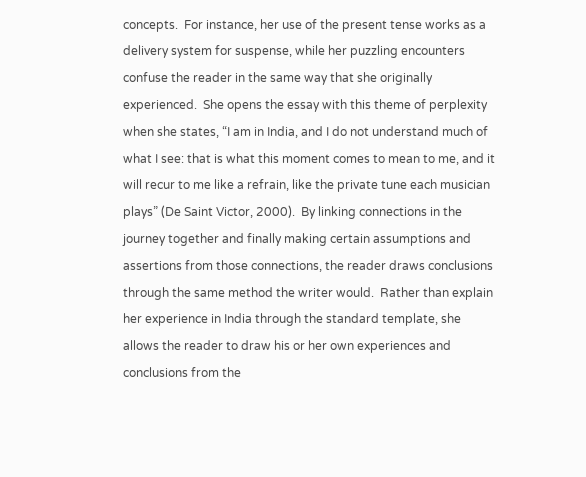concepts.  For instance, her use of the present tense works as a delivery system for suspense, while her puzzling encounters confuse the reader in the same way that she originally experienced.  She opens the essay with this theme of perplexity when she states, “I am in India, and I do not understand much of what I see: that is what this moment comes to mean to me, and it will recur to me like a refrain, like the private tune each musician plays” (De Saint Victor, 2000).  By linking connections in the journey together and finally making certain assumptions and assertions from those connections, the reader draws conclusions through the same method the writer would.  Rather than explain her experience in India through the standard template, she allows the reader to draw his or her own experiences and conclusions from the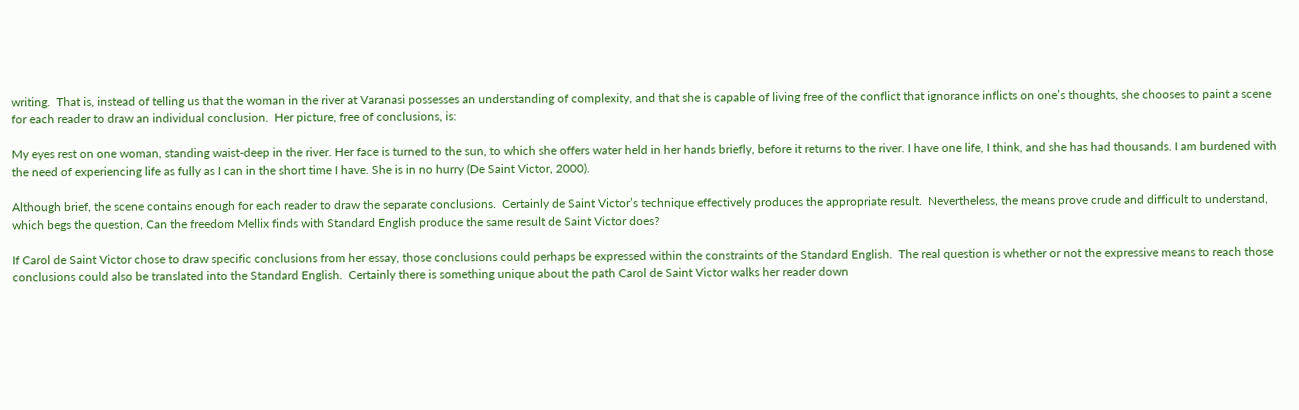writing.  That is, instead of telling us that the woman in the river at Varanasi possesses an understanding of complexity, and that she is capable of living free of the conflict that ignorance inflicts on one’s thoughts, she chooses to paint a scene for each reader to draw an individual conclusion.  Her picture, free of conclusions, is:

My eyes rest on one woman, standing waist-deep in the river. Her face is turned to the sun, to which she offers water held in her hands briefly, before it returns to the river. I have one life, I think, and she has had thousands. I am burdened with the need of experiencing life as fully as I can in the short time I have. She is in no hurry (De Saint Victor, 2000).

Although brief, the scene contains enough for each reader to draw the separate conclusions.  Certainly de Saint Victor’s technique effectively produces the appropriate result.  Nevertheless, the means prove crude and difficult to understand, which begs the question, Can the freedom Mellix finds with Standard English produce the same result de Saint Victor does?

If Carol de Saint Victor chose to draw specific conclusions from her essay, those conclusions could perhaps be expressed within the constraints of the Standard English.  The real question is whether or not the expressive means to reach those conclusions could also be translated into the Standard English.  Certainly there is something unique about the path Carol de Saint Victor walks her reader down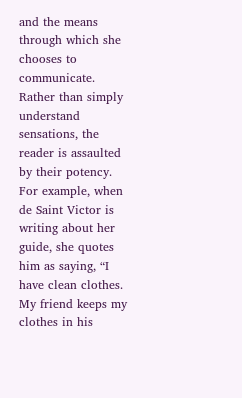and the means through which she chooses to communicate.  Rather than simply understand sensations, the reader is assaulted by their potency.  For example, when de Saint Victor is writing about her guide, she quotes him as saying, “I have clean clothes. My friend keeps my clothes in his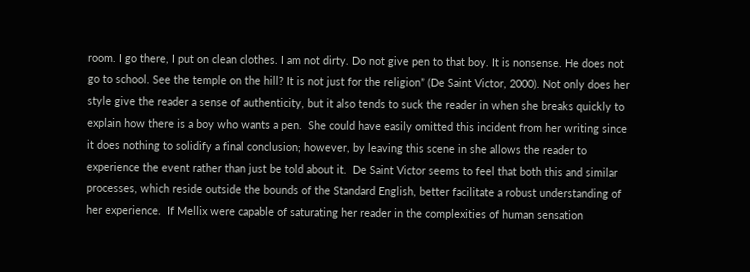room. I go there, I put on clean clothes. I am not dirty. Do not give pen to that boy. It is nonsense. He does not go to school. See the temple on the hill? It is not just for the religion” (De Saint Victor, 2000). Not only does her style give the reader a sense of authenticity, but it also tends to suck the reader in when she breaks quickly to explain how there is a boy who wants a pen.  She could have easily omitted this incident from her writing since it does nothing to solidify a final conclusion; however, by leaving this scene in she allows the reader to experience the event rather than just be told about it.  De Saint Victor seems to feel that both this and similar processes, which reside outside the bounds of the Standard English, better facilitate a robust understanding of her experience.  If Mellix were capable of saturating her reader in the complexities of human sensation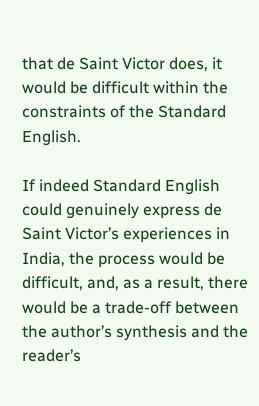that de Saint Victor does, it would be difficult within the constraints of the Standard English.

If indeed Standard English could genuinely express de Saint Victor’s experiences in India, the process would be difficult, and, as a result, there would be a trade-off between the author’s synthesis and the reader’s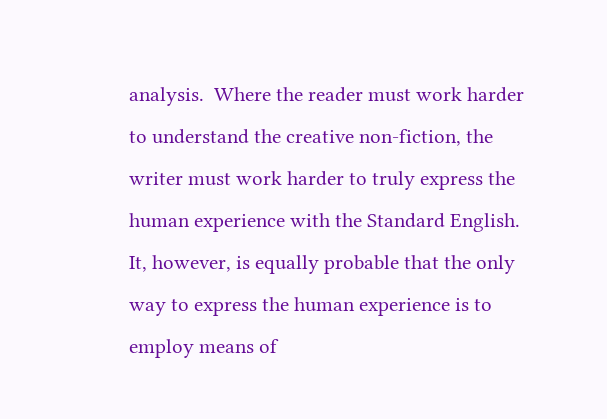analysis.  Where the reader must work harder to understand the creative non-fiction, the writer must work harder to truly express the human experience with the Standard English.  It, however, is equally probable that the only way to express the human experience is to employ means of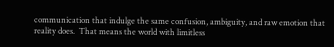communication that indulge the same confusion, ambiguity, and raw emotion that reality does.  That means the world with limitless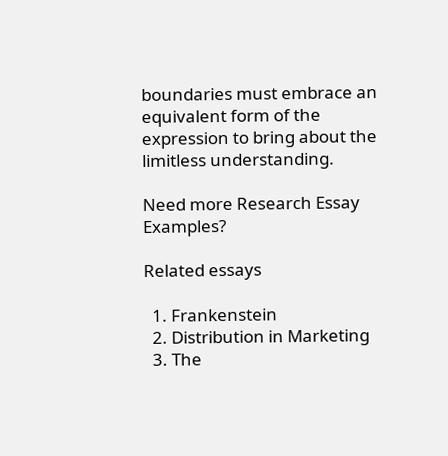boundaries must embrace an equivalent form of the expression to bring about the limitless understanding.

Need more Research Essay Examples?

Related essays

  1. Frankenstein
  2. Distribution in Marketing
  3. The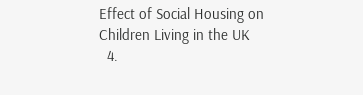Effect of Social Housing on Children Living in the UK
  4.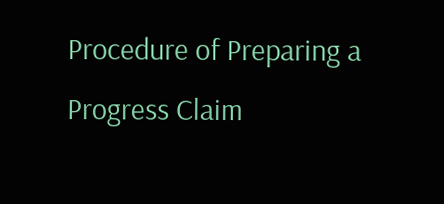Procedure of Preparing a Progress Claim